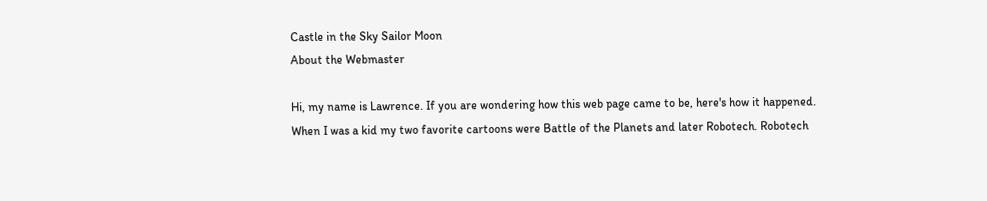Castle in the Sky Sailor Moon
About the Webmaster

Hi, my name is Lawrence. If you are wondering how this web page came to be, here's how it happened. When I was a kid my two favorite cartoons were Battle of the Planets and later Robotech. Robotech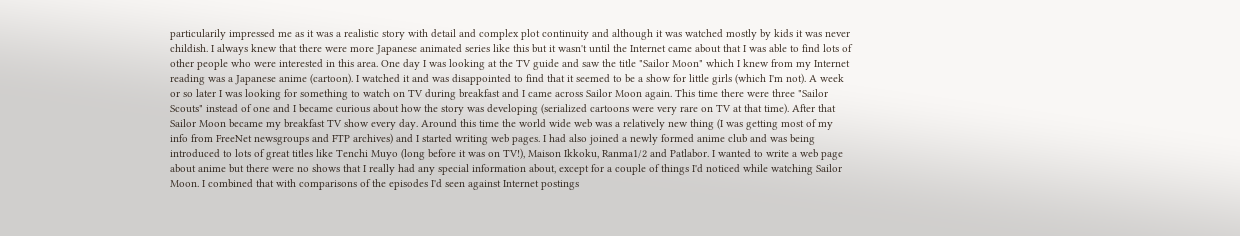particularily impressed me as it was a realistic story with detail and complex plot continuity and although it was watched mostly by kids it was never childish. I always knew that there were more Japanese animated series like this but it wasn't until the Internet came about that I was able to find lots of other people who were interested in this area. One day I was looking at the TV guide and saw the title "Sailor Moon" which I knew from my Internet reading was a Japanese anime (cartoon). I watched it and was disappointed to find that it seemed to be a show for little girls (which I'm not). A week or so later I was looking for something to watch on TV during breakfast and I came across Sailor Moon again. This time there were three "Sailor Scouts" instead of one and I became curious about how the story was developing (serialized cartoons were very rare on TV at that time). After that Sailor Moon became my breakfast TV show every day. Around this time the world wide web was a relatively new thing (I was getting most of my info from FreeNet newsgroups and FTP archives) and I started writing web pages. I had also joined a newly formed anime club and was being introduced to lots of great titles like Tenchi Muyo (long before it was on TV!), Maison Ikkoku, Ranma1/2 and Patlabor. I wanted to write a web page about anime but there were no shows that I really had any special information about, except for a couple of things I'd noticed while watching Sailor Moon. I combined that with comparisons of the episodes I'd seen against Internet postings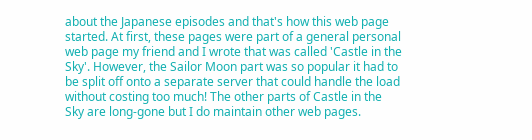about the Japanese episodes and that's how this web page started. At first, these pages were part of a general personal web page my friend and I wrote that was called 'Castle in the Sky'. However, the Sailor Moon part was so popular it had to be split off onto a separate server that could handle the load without costing too much! The other parts of Castle in the Sky are long-gone but I do maintain other web pages.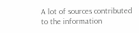A lot of sources contributed to the information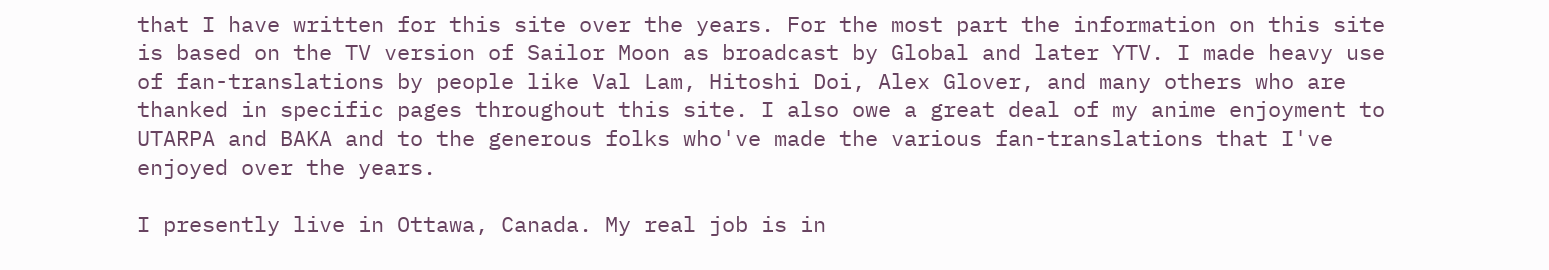that I have written for this site over the years. For the most part the information on this site is based on the TV version of Sailor Moon as broadcast by Global and later YTV. I made heavy use of fan-translations by people like Val Lam, Hitoshi Doi, Alex Glover, and many others who are thanked in specific pages throughout this site. I also owe a great deal of my anime enjoyment to UTARPA and BAKA and to the generous folks who've made the various fan-translations that I've enjoyed over the years.

I presently live in Ottawa, Canada. My real job is in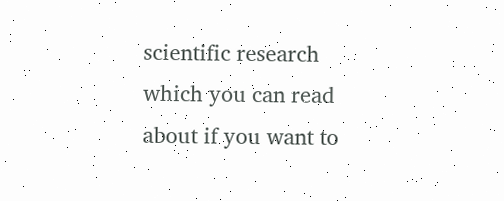scientific research which you can read about if you want to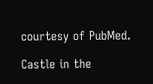courtesy of PubMed.

Castle in the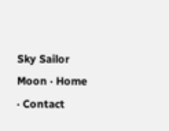Sky Sailor Moon · Home · Contact